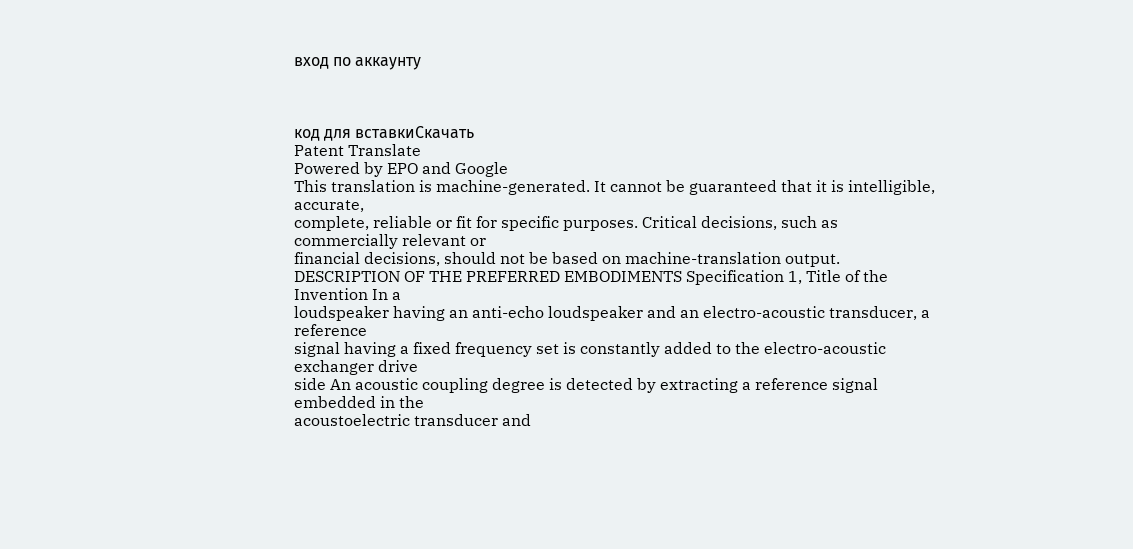вход по аккаунту



код для вставкиСкачать
Patent Translate
Powered by EPO and Google
This translation is machine-generated. It cannot be guaranteed that it is intelligible, accurate,
complete, reliable or fit for specific purposes. Critical decisions, such as commercially relevant or
financial decisions, should not be based on machine-translation output.
DESCRIPTION OF THE PREFERRED EMBODIMENTS Specification 1, Title of the Invention In a
loudspeaker having an anti-echo loudspeaker and an electro-acoustic transducer, a reference
signal having a fixed frequency set is constantly added to the electro-acoustic exchanger drive
side An acoustic coupling degree is detected by extracting a reference signal embedded in the
acoustoelectric transducer and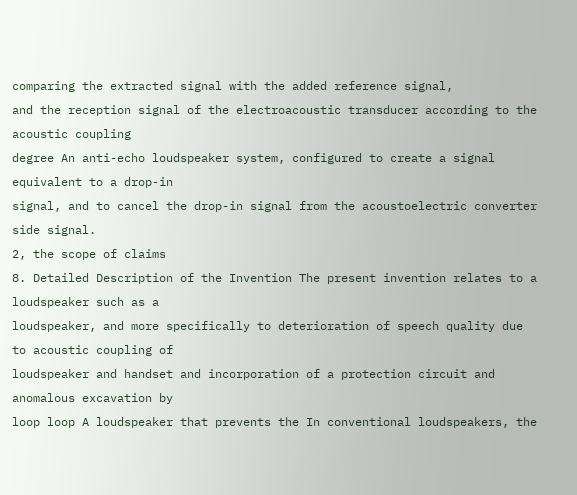comparing the extracted signal with the added reference signal,
and the reception signal of the electroacoustic transducer according to the acoustic coupling
degree An anti-echo loudspeaker system, configured to create a signal equivalent to a drop-in
signal, and to cancel the drop-in signal from the acoustoelectric converter side signal.
2, the scope of claims
8. Detailed Description of the Invention The present invention relates to a loudspeaker such as a
loudspeaker, and more specifically to deterioration of speech quality due to acoustic coupling of
loudspeaker and handset and incorporation of a protection circuit and anomalous excavation by
loop loop A loudspeaker that prevents the In conventional loudspeakers, the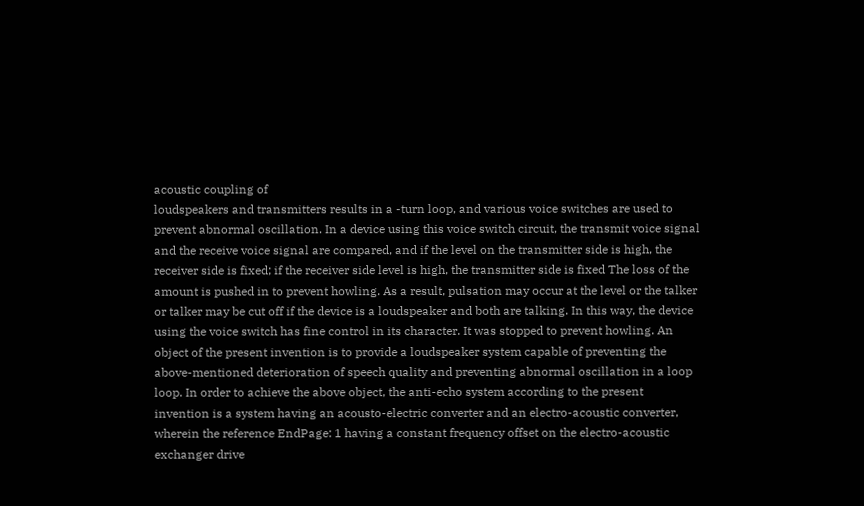acoustic coupling of
loudspeakers and transmitters results in a -turn loop, and various voice switches are used to
prevent abnormal oscillation. In a device using this voice switch circuit, the transmit voice signal
and the receive voice signal are compared, and if the level on the transmitter side is high, the
receiver side is fixed; if the receiver side level is high, the transmitter side is fixed The loss of the
amount is pushed in to prevent howling. As a result, pulsation may occur at the level or the talker
or talker may be cut off if the device is a loudspeaker and both are talking. In this way, the device
using the voice switch has fine control in its character. It was stopped to prevent howling. An
object of the present invention is to provide a loudspeaker system capable of preventing the
above-mentioned deterioration of speech quality and preventing abnormal oscillation in a loop
loop. In order to achieve the above object, the anti-echo system according to the present
invention is a system having an acousto-electric converter and an electro-acoustic converter,
wherein the reference EndPage: 1 having a constant frequency offset on the electro-acoustic
exchanger drive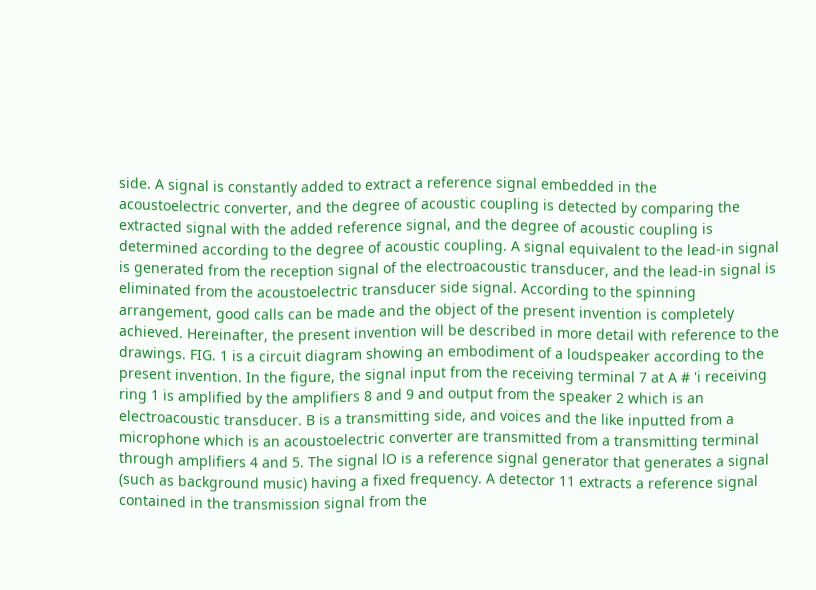side. A signal is constantly added to extract a reference signal embedded in the
acoustoelectric converter, and the degree of acoustic coupling is detected by comparing the
extracted signal with the added reference signal, and the degree of acoustic coupling is
determined according to the degree of acoustic coupling. A signal equivalent to the lead-in signal
is generated from the reception signal of the electroacoustic transducer, and the lead-in signal is
eliminated from the acoustoelectric transducer side signal. According to the spinning
arrangement, good calls can be made and the object of the present invention is completely
achieved. Hereinafter, the present invention will be described in more detail with reference to the
drawings. FIG. 1 is a circuit diagram showing an embodiment of a loudspeaker according to the
present invention. In the figure, the signal input from the receiving terminal 7 at A # 'i receiving
ring 1 is amplified by the amplifiers 8 and 9 and output from the speaker 2 which is an
electroacoustic transducer. B is a transmitting side, and voices and the like inputted from a
microphone which is an acoustoelectric converter are transmitted from a transmitting terminal
through amplifiers 4 and 5. The signal lO is a reference signal generator that generates a signal
(such as background music) having a fixed frequency. A detector 11 extracts a reference signal
contained in the transmission signal from the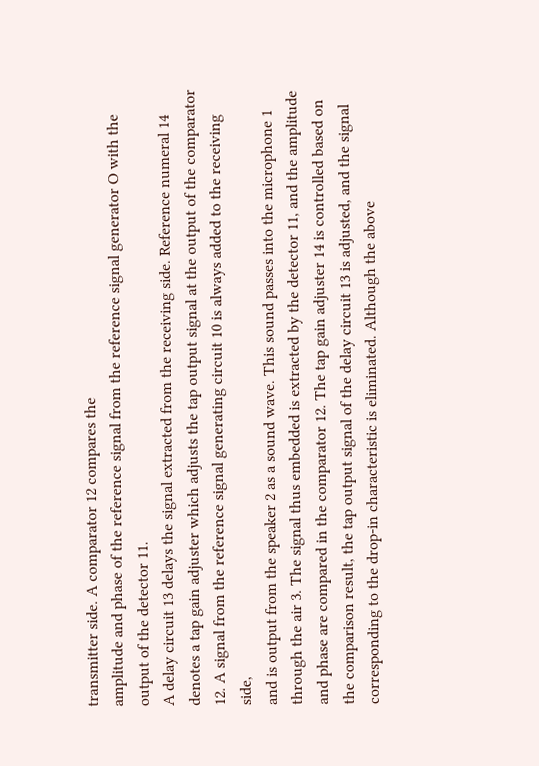transmitter side. A comparator 12 compares the
amplitude and phase of the reference signal from the reference signal generator O with the
output of the detector 11.
A delay circuit 13 delays the signal extracted from the receiving side. Reference numeral 14
denotes a tap gain adjuster which adjusts the tap output signal at the output of the comparator
12. A signal from the reference signal generating circuit 10 is always added to the receiving side,
and is output from the speaker 2 as a sound wave. This sound passes into the microphone 1
through the air 3. The signal thus embedded is extracted by the detector 11, and the amplitude
and phase are compared in the comparator 12. The tap gain adjuster 14 is controlled based on
the comparison result, the tap output signal of the delay circuit 13 is adjusted, and the signal
corresponding to the drop-in characteristic is eliminated. Although the above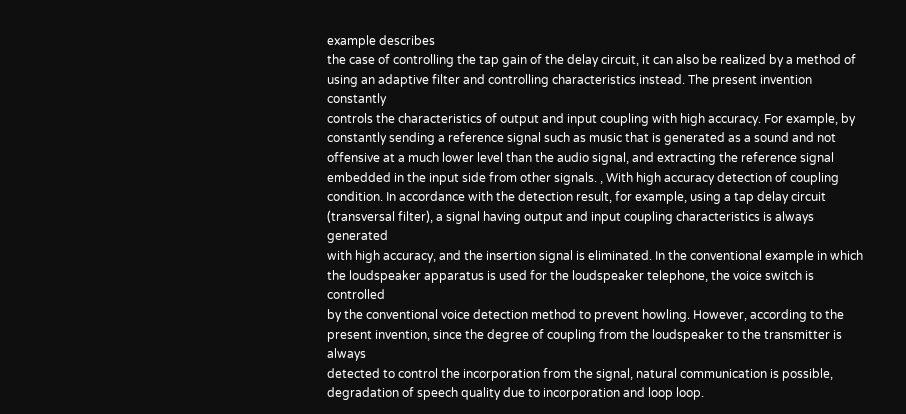example describes
the case of controlling the tap gain of the delay circuit, it can also be realized by a method of
using an adaptive filter and controlling characteristics instead. The present invention constantly
controls the characteristics of output and input coupling with high accuracy. For example, by
constantly sending a reference signal such as music that is generated as a sound and not
offensive at a much lower level than the audio signal, and extracting the reference signal
embedded in the input side from other signals. , With high accuracy detection of coupling
condition. In accordance with the detection result, for example, using a tap delay circuit
(transversal filter), a signal having output and input coupling characteristics is always generated
with high accuracy, and the insertion signal is eliminated. In the conventional example in which
the loudspeaker apparatus is used for the loudspeaker telephone, the voice switch is controlled
by the conventional voice detection method to prevent howling. However, according to the
present invention, since the degree of coupling from the loudspeaker to the transmitter is always
detected to control the incorporation from the signal, natural communication is possible,
degradation of speech quality due to incorporation and loop loop.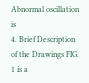Abnormal oscillation is
4. Brief Description of the Drawings FIG. 1 is a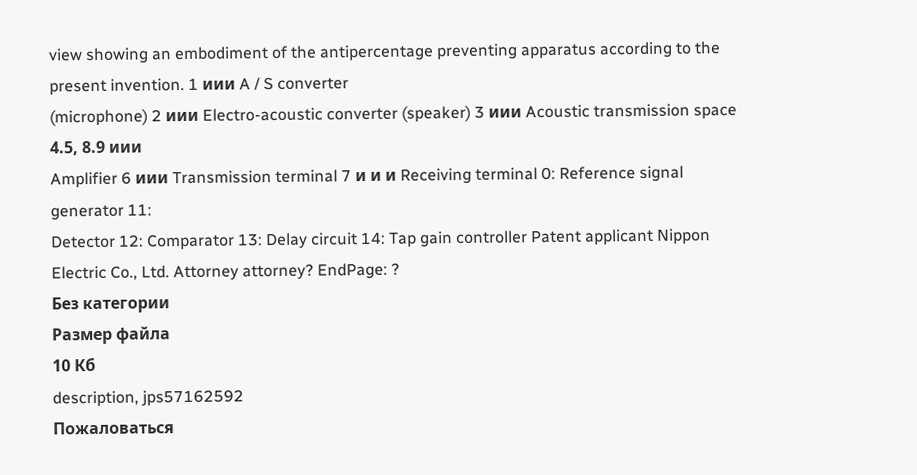view showing an embodiment of the antipercentage preventing apparatus according to the present invention. 1 иии A / S converter
(microphone) 2 иии Electro-acoustic converter (speaker) 3 иии Acoustic transmission space 4.5, 8.9 иии
Amplifier 6 иии Transmission terminal 7 и и и Receiving terminal 0: Reference signal generator 11:
Detector 12: Comparator 13: Delay circuit 14: Tap gain controller Patent applicant Nippon
Electric Co., Ltd. Attorney attorney? EndPage: ?
Без категории
Размер файла
10 Кб
description, jps57162592
Пожаловаться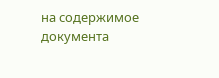на содержимое документа